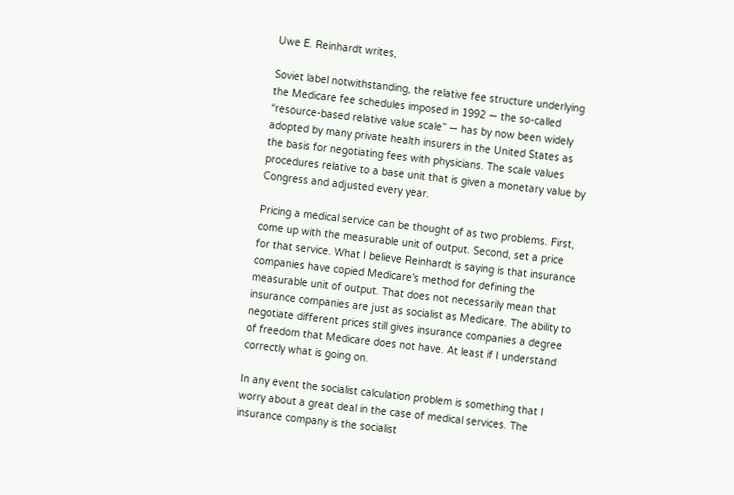Uwe E. Reinhardt writes,

Soviet label notwithstanding, the relative fee structure underlying the Medicare fee schedules imposed in 1992 — the so-called “resource-based relative value scale” — has by now been widely adopted by many private health insurers in the United States as the basis for negotiating fees with physicians. The scale values procedures relative to a base unit that is given a monetary value by Congress and adjusted every year.

Pricing a medical service can be thought of as two problems. First, come up with the measurable unit of output. Second, set a price for that service. What I believe Reinhardt is saying is that insurance companies have copied Medicare’s method for defining the measurable unit of output. That does not necessarily mean that insurance companies are just as socialist as Medicare. The ability to negotiate different prices still gives insurance companies a degree of freedom that Medicare does not have. At least if I understand correctly what is going on.

In any event the socialist calculation problem is something that I worry about a great deal in the case of medical services. The insurance company is the socialist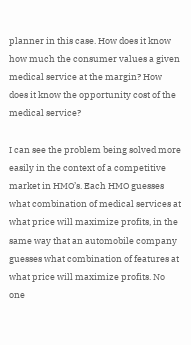planner in this case. How does it know how much the consumer values a given medical service at the margin? How does it know the opportunity cost of the medical service?

I can see the problem being solved more easily in the context of a competitive market in HMO’s. Each HMO guesses what combination of medical services at what price will maximize profits, in the same way that an automobile company guesses what combination of features at what price will maximize profits. No one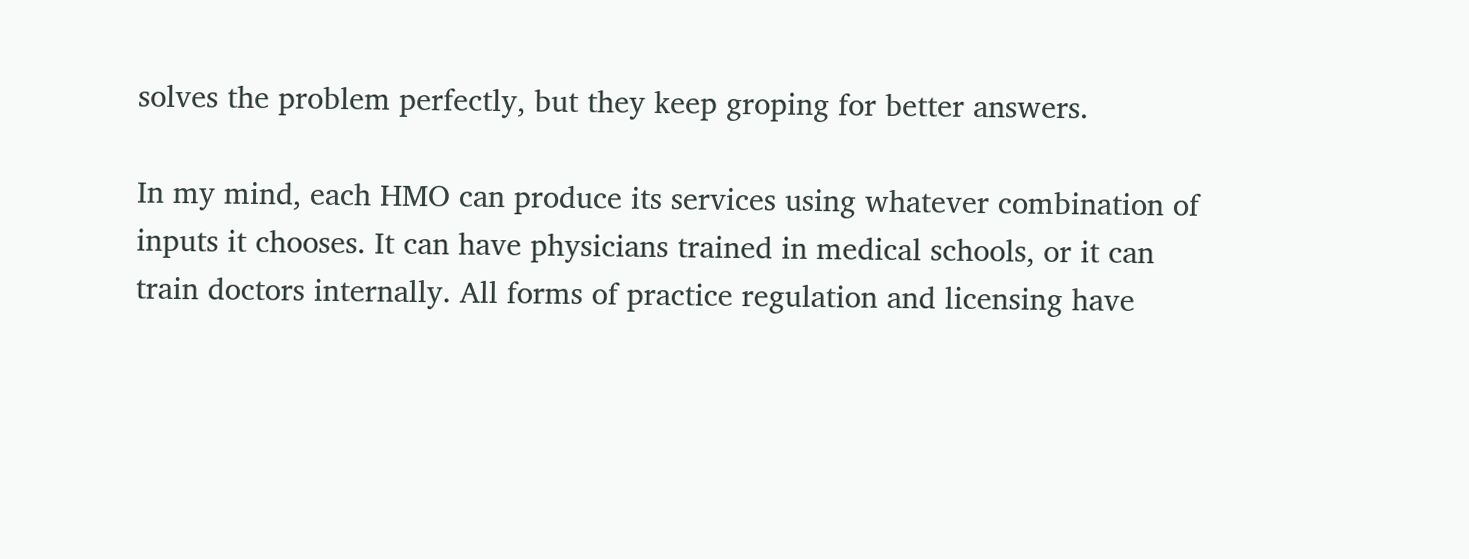solves the problem perfectly, but they keep groping for better answers.

In my mind, each HMO can produce its services using whatever combination of inputs it chooses. It can have physicians trained in medical schools, or it can train doctors internally. All forms of practice regulation and licensing have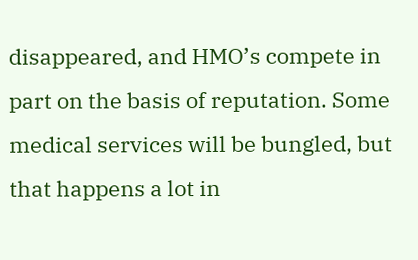disappeared, and HMO’s compete in part on the basis of reputation. Some medical services will be bungled, but that happens a lot in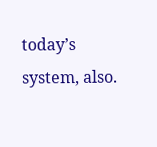today’s system, also.